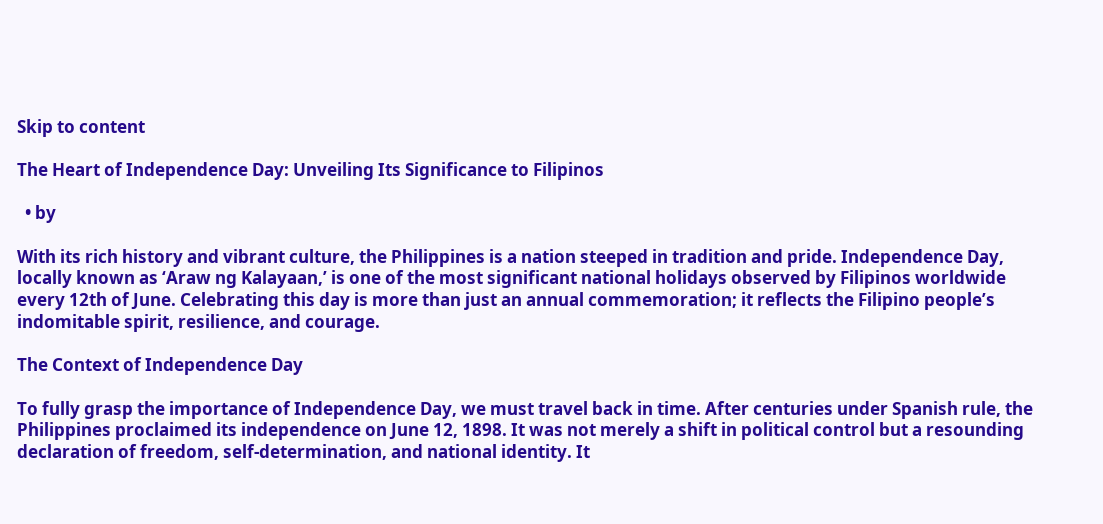Skip to content

The Heart of Independence Day: Unveiling Its Significance to Filipinos

  • by

With its rich history and vibrant culture, the Philippines is a nation steeped in tradition and pride. Independence Day, locally known as ‘Araw ng Kalayaan,’ is one of the most significant national holidays observed by Filipinos worldwide every 12th of June. Celebrating this day is more than just an annual commemoration; it reflects the Filipino people’s indomitable spirit, resilience, and courage.

The Context of Independence Day

To fully grasp the importance of Independence Day, we must travel back in time. After centuries under Spanish rule, the Philippines proclaimed its independence on June 12, 1898. It was not merely a shift in political control but a resounding declaration of freedom, self-determination, and national identity. It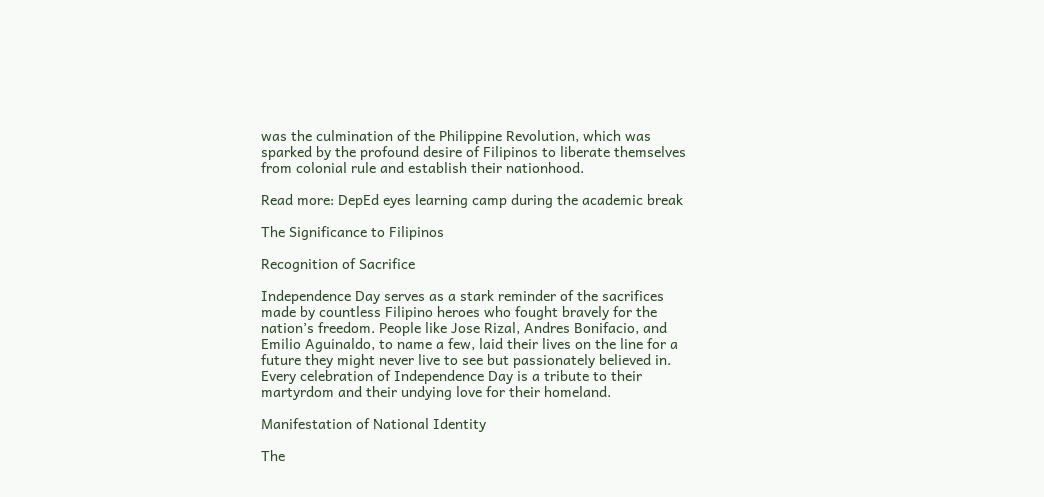was the culmination of the Philippine Revolution, which was sparked by the profound desire of Filipinos to liberate themselves from colonial rule and establish their nationhood.

Read more: DepEd eyes learning camp during the academic break

The Significance to Filipinos

Recognition of Sacrifice

Independence Day serves as a stark reminder of the sacrifices made by countless Filipino heroes who fought bravely for the nation’s freedom. People like Jose Rizal, Andres Bonifacio, and Emilio Aguinaldo, to name a few, laid their lives on the line for a future they might never live to see but passionately believed in. Every celebration of Independence Day is a tribute to their martyrdom and their undying love for their homeland.

Manifestation of National Identity

The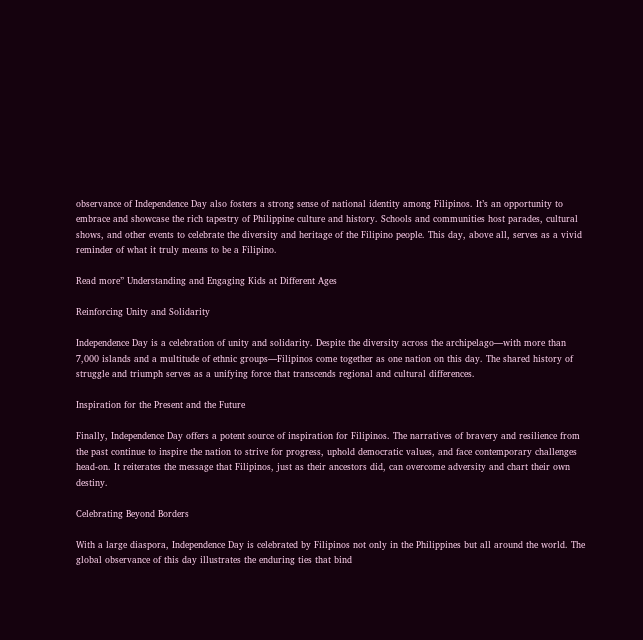observance of Independence Day also fosters a strong sense of national identity among Filipinos. It’s an opportunity to embrace and showcase the rich tapestry of Philippine culture and history. Schools and communities host parades, cultural shows, and other events to celebrate the diversity and heritage of the Filipino people. This day, above all, serves as a vivid reminder of what it truly means to be a Filipino.

Read more” Understanding and Engaging Kids at Different Ages

Reinforcing Unity and Solidarity

Independence Day is a celebration of unity and solidarity. Despite the diversity across the archipelago—with more than 7,000 islands and a multitude of ethnic groups—Filipinos come together as one nation on this day. The shared history of struggle and triumph serves as a unifying force that transcends regional and cultural differences.

Inspiration for the Present and the Future

Finally, Independence Day offers a potent source of inspiration for Filipinos. The narratives of bravery and resilience from the past continue to inspire the nation to strive for progress, uphold democratic values, and face contemporary challenges head-on. It reiterates the message that Filipinos, just as their ancestors did, can overcome adversity and chart their own destiny.

Celebrating Beyond Borders

With a large diaspora, Independence Day is celebrated by Filipinos not only in the Philippines but all around the world. The global observance of this day illustrates the enduring ties that bind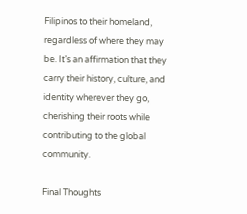Filipinos to their homeland, regardless of where they may be. It’s an affirmation that they carry their history, culture, and identity wherever they go, cherishing their roots while contributing to the global community.

Final Thoughts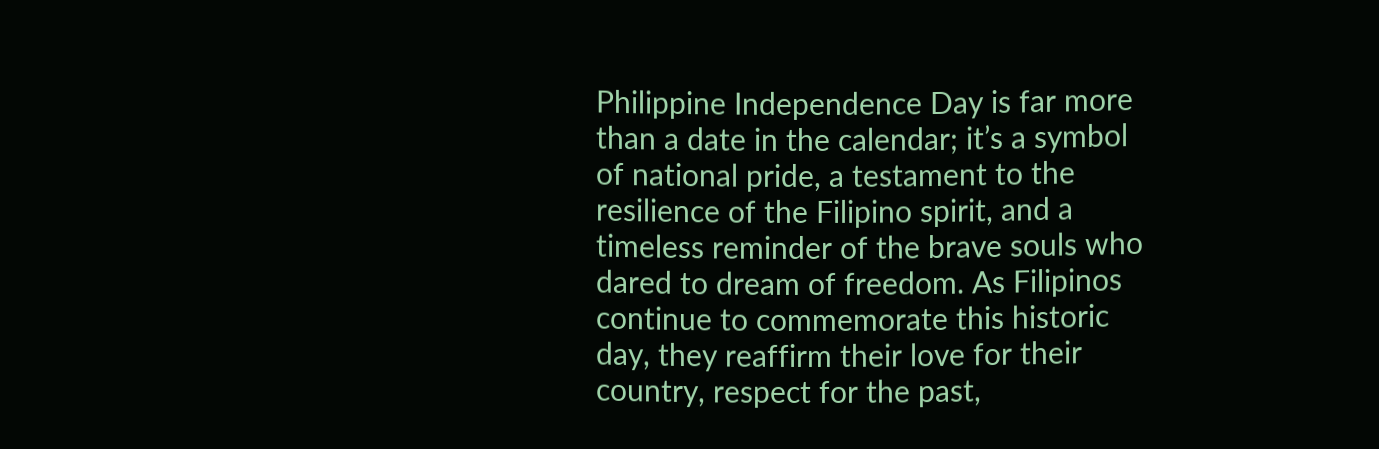Philippine Independence Day is far more than a date in the calendar; it’s a symbol of national pride, a testament to the resilience of the Filipino spirit, and a timeless reminder of the brave souls who dared to dream of freedom. As Filipinos continue to commemorate this historic day, they reaffirm their love for their country, respect for the past,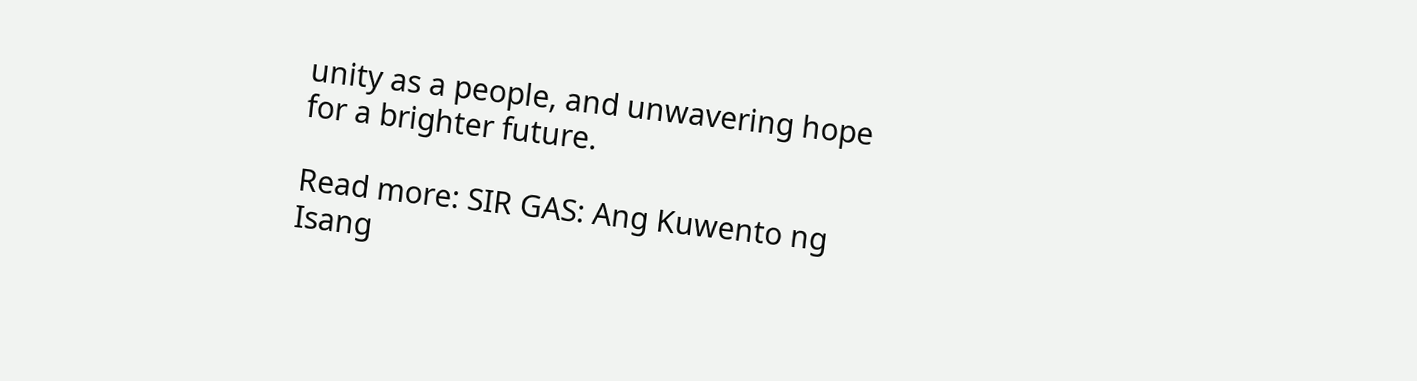unity as a people, and unwavering hope for a brighter future.

Read more: SIR GAS: Ang Kuwento ng Isang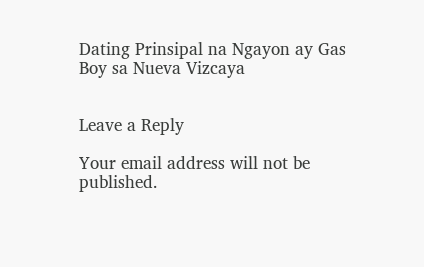Dating Prinsipal na Ngayon ay Gas Boy sa Nueva Vizcaya


Leave a Reply

Your email address will not be published.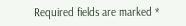Required fields are marked *